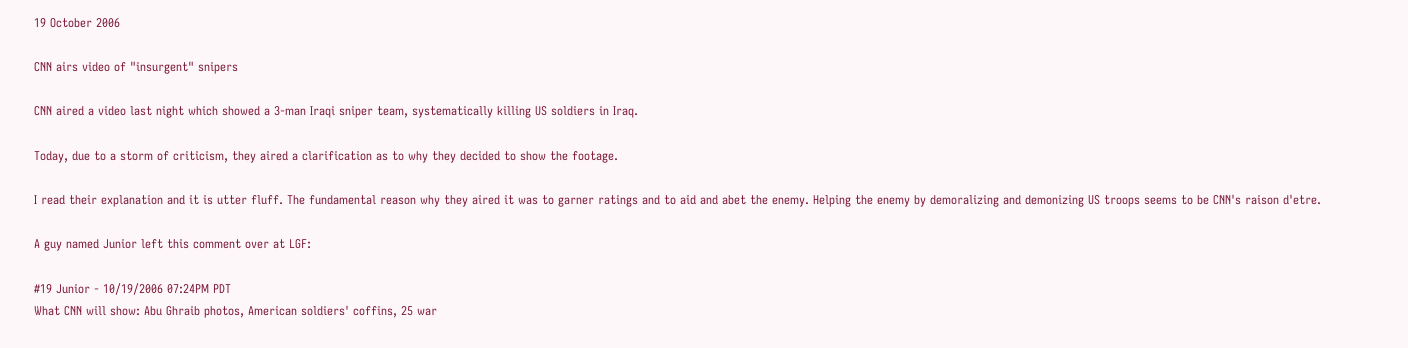19 October 2006

CNN airs video of "insurgent" snipers

CNN aired a video last night which showed a 3-man Iraqi sniper team, systematically killing US soldiers in Iraq.

Today, due to a storm of criticism, they aired a clarification as to why they decided to show the footage.

I read their explanation and it is utter fluff. The fundamental reason why they aired it was to garner ratings and to aid and abet the enemy. Helping the enemy by demoralizing and demonizing US troops seems to be CNN's raison d'etre.

A guy named Junior left this comment over at LGF:

#19 Junior - 10/19/2006 07:24PM PDT
What CNN will show: Abu Ghraib photos, American soldiers' coffins, 25 war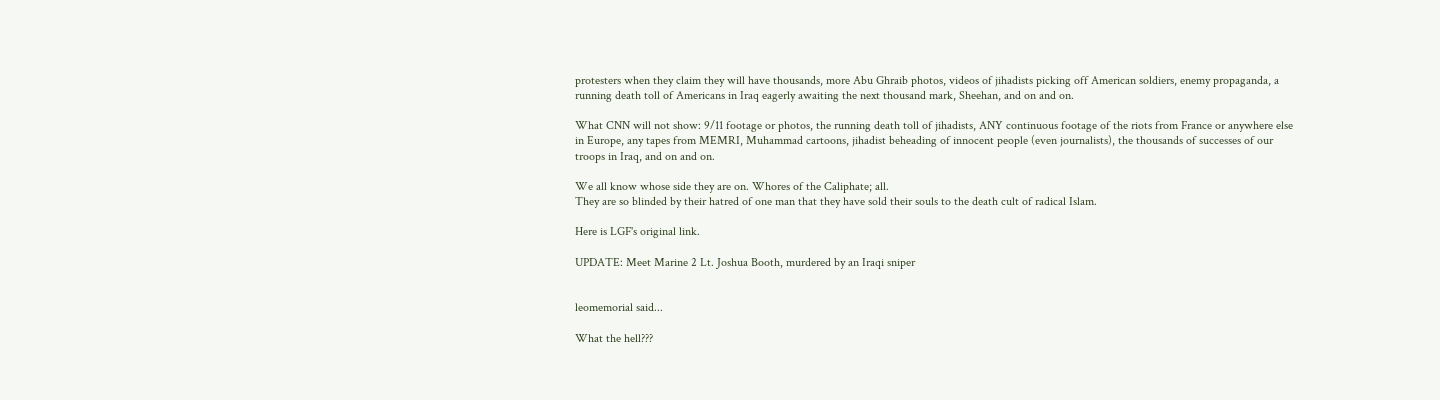protesters when they claim they will have thousands, more Abu Ghraib photos, videos of jihadists picking off American soldiers, enemy propaganda, a running death toll of Americans in Iraq eagerly awaiting the next thousand mark, Sheehan, and on and on.

What CNN will not show: 9/11 footage or photos, the running death toll of jihadists, ANY continuous footage of the riots from France or anywhere else in Europe, any tapes from MEMRI, Muhammad cartoons, jihadist beheading of innocent people (even journalists), the thousands of successes of our troops in Iraq, and on and on.

We all know whose side they are on. Whores of the Caliphate; all.
They are so blinded by their hatred of one man that they have sold their souls to the death cult of radical Islam.

Here is LGF's original link.

UPDATE: Meet Marine 2 Lt. Joshua Booth, murdered by an Iraqi sniper


leomemorial said...

What the hell???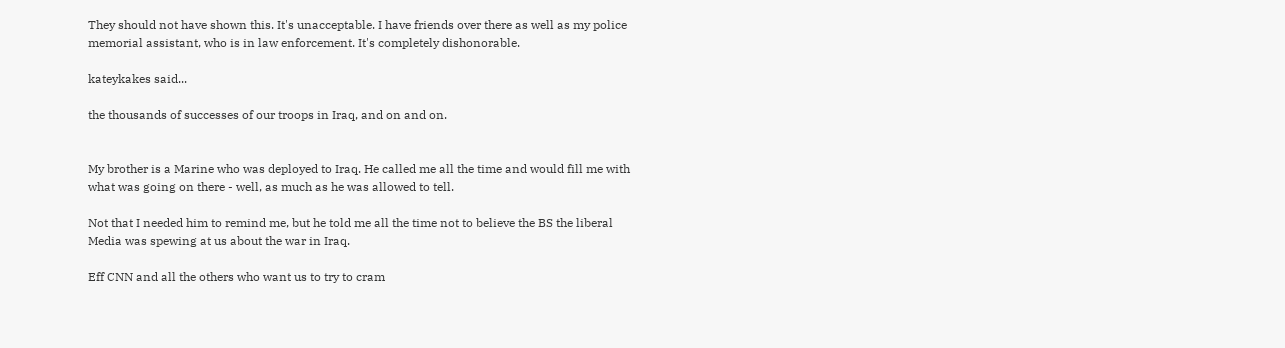They should not have shown this. It's unacceptable. I have friends over there as well as my police memorial assistant, who is in law enforcement. It's completely dishonorable.

kateykakes said...

the thousands of successes of our troops in Iraq, and on and on.


My brother is a Marine who was deployed to Iraq. He called me all the time and would fill me with what was going on there - well, as much as he was allowed to tell.

Not that I needed him to remind me, but he told me all the time not to believe the BS the liberal Media was spewing at us about the war in Iraq.

Eff CNN and all the others who want us to try to cram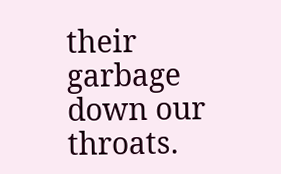their garbage down our throats.